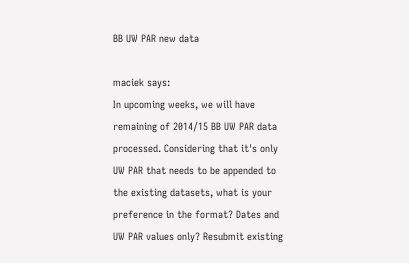BB UW PAR new data

maciek says:
In upcoming weeks, we will have remaining of 2014/15 BB UW PAR data processed. Considering that it's only UW PAR that needs to be appended to the existing datasets, what is your preference in the format? Dates and UW PAR values only? Resubmit existing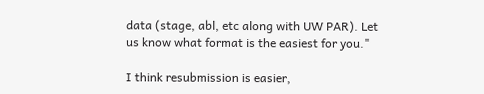data (stage, abl, etc along with UW PAR). Let us know what format is the easiest for you."

I think resubmission is easier,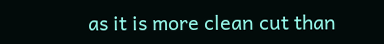as it is more clean cut than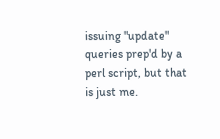issuing "update" queries prep'd by a perl script, but that is just me.